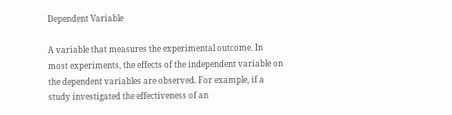Dependent Variable

A variable that measures the experimental outcome. In most experiments, the effects of the independent variable on the dependent variables are observed. For example, if a study investigated the effectiveness of an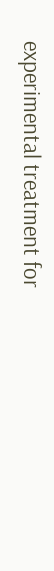experimental treatment for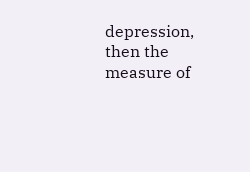depression, then the measure of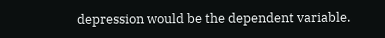depression would be the dependent variable.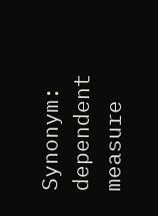Synonym: dependent measure